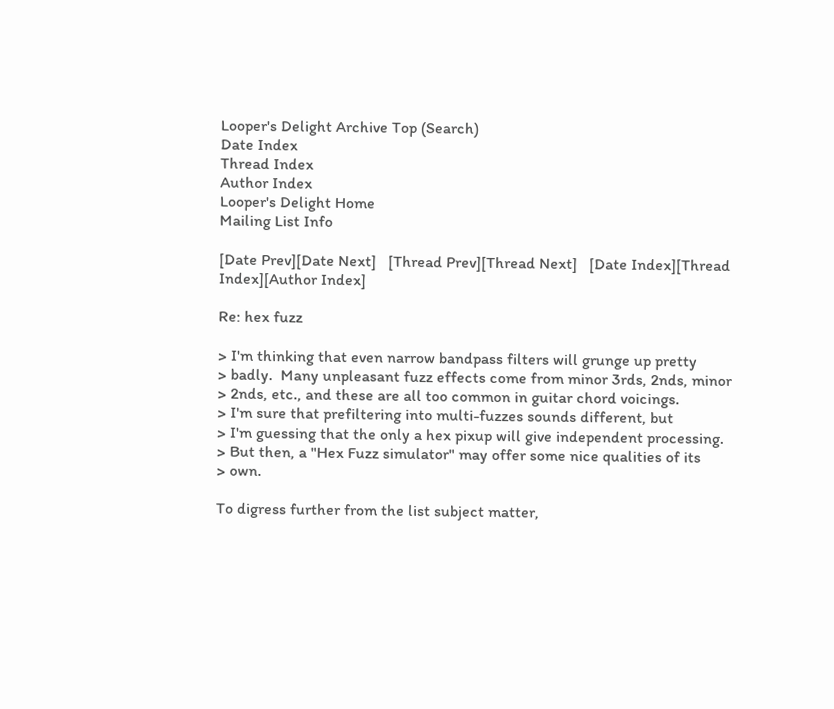Looper's Delight Archive Top (Search)
Date Index
Thread Index
Author Index
Looper's Delight Home
Mailing List Info

[Date Prev][Date Next]   [Thread Prev][Thread Next]   [Date Index][Thread Index][Author Index]

Re: hex fuzz

> I'm thinking that even narrow bandpass filters will grunge up pretty
> badly.  Many unpleasant fuzz effects come from minor 3rds, 2nds, minor
> 2nds, etc., and these are all too common in guitar chord voicings.
> I'm sure that prefiltering into multi-fuzzes sounds different, but
> I'm guessing that the only a hex pixup will give independent processing.
> But then, a "Hex Fuzz simulator" may offer some nice qualities of its
> own.

To digress further from the list subject matter,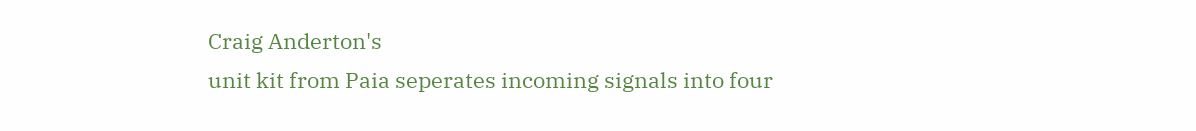Craig Anderton's
unit kit from Paia seperates incoming signals into four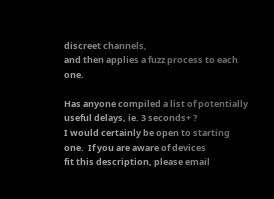discreet channels,
and then applies a fuzz process to each one.

Has anyone compiled a list of potentially useful delays, ie. 3 seconds+ ?
I would certainly be open to starting one.  If you are aware of devices
fit this description, please email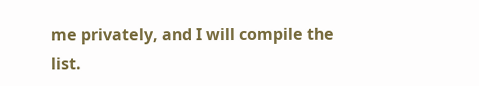me privately, and I will compile the
list.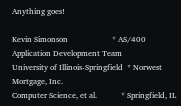Anything goes!

Kevin Simonson                      * AS/400 Application Development Team
University of Illinois-Springfield  * Norwest Mortgage, Inc.
Computer Science, et al.            * Springfield, IL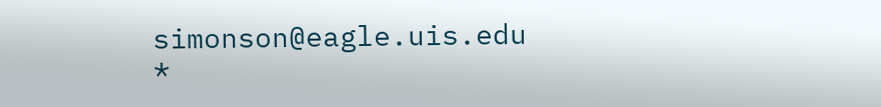simonson@eagle.uis.edu              *